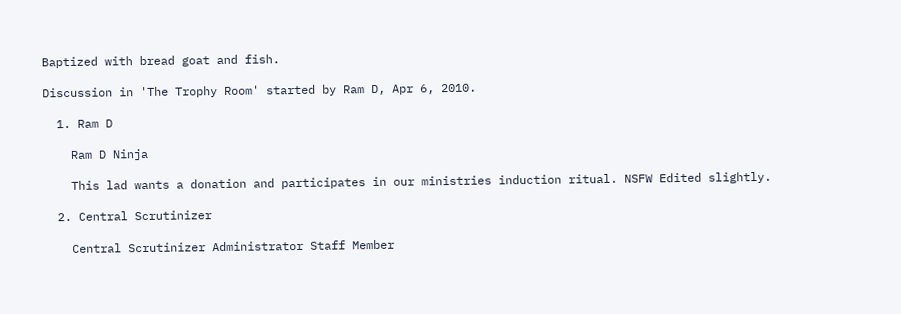Baptized with bread goat and fish.

Discussion in 'The Trophy Room' started by Ram D, Apr 6, 2010.

  1. Ram D

    Ram D Ninja

    This lad wants a donation and participates in our ministries induction ritual. NSFW Edited slightly.

  2. Central Scrutinizer

    Central Scrutinizer Administrator Staff Member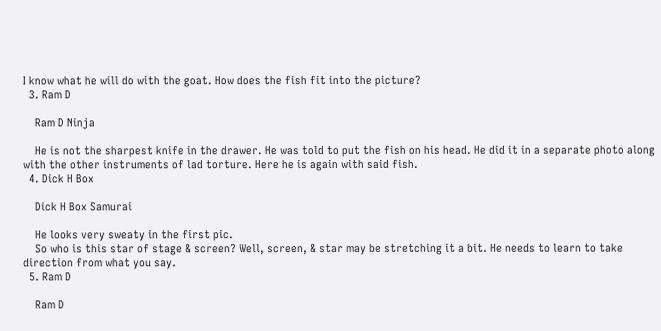I know what he will do with the goat. How does the fish fit into the picture?
  3. Ram D

    Ram D Ninja

    He is not the sharpest knife in the drawer. He was told to put the fish on his head. He did it in a separate photo along with the other instruments of lad torture. Here he is again with said fish.
  4. Dick H Box

    Dick H Box Samurai

    He looks very sweaty in the first pic.
    So who is this star of stage & screen? Well, screen, & star may be stretching it a bit. He needs to learn to take direction from what you say.
  5. Ram D

    Ram D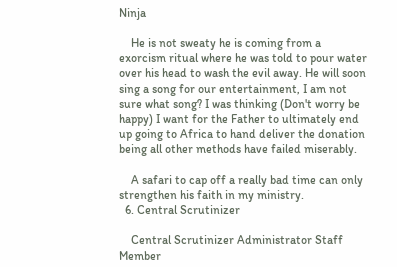Ninja

    He is not sweaty he is coming from a exorcism ritual where he was told to pour water over his head to wash the evil away. He will soon sing a song for our entertainment, I am not sure what song? I was thinking (Don't worry be happy) I want for the Father to ultimately end up going to Africa to hand deliver the donation being all other methods have failed miserably.

    A safari to cap off a really bad time can only strengthen his faith in my ministry.
  6. Central Scrutinizer

    Central Scrutinizer Administrator Staff Member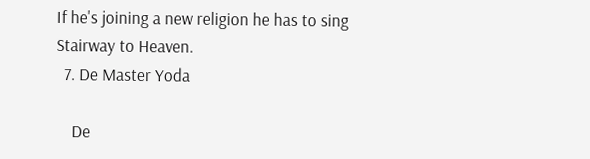If he's joining a new religion he has to sing Stairway to Heaven.
  7. De Master Yoda

    De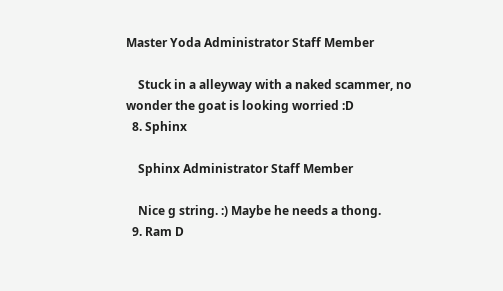Master Yoda Administrator Staff Member

    Stuck in a alleyway with a naked scammer, no wonder the goat is looking worried :D
  8. Sphinx

    Sphinx Administrator Staff Member

    Nice g string. :) Maybe he needs a thong.
  9. Ram D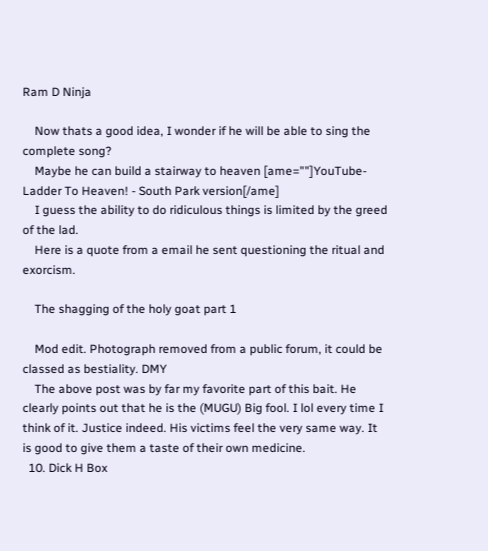Ram D Ninja

    Now thats a good idea, I wonder if he will be able to sing the complete song?
    Maybe he can build a stairway to heaven [ame=""]YouTube- Ladder To Heaven! - South Park version[/ame]
    I guess the ability to do ridiculous things is limited by the greed of the lad.
    Here is a quote from a email he sent questioning the ritual and exorcism.

    The shagging of the holy goat part 1

    Mod edit. Photograph removed from a public forum, it could be classed as bestiality. DMY
    The above post was by far my favorite part of this bait. He clearly points out that he is the (MUGU) Big fool. I lol every time I think of it. Justice indeed. His victims feel the very same way. It is good to give them a taste of their own medicine.
  10. Dick H Box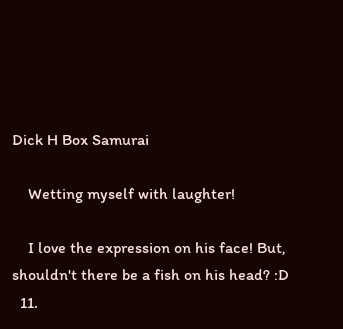Dick H Box Samurai

    Wetting myself with laughter!

    I love the expression on his face! But, shouldn't there be a fish on his head? :D
  11.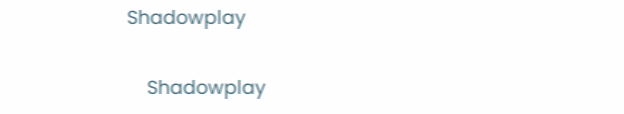Shadowplay

    Shadowplay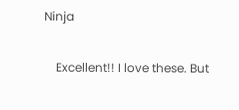Ninja

    Excellent!! I love these. But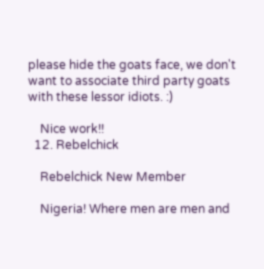please hide the goats face, we don't want to associate third party goats with these lessor idiots. :)

    Nice work!!
  12. Rebelchick

    Rebelchick New Member

    Nigeria! Where men are men and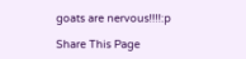goats are nervous!!!!:p

Share This Page